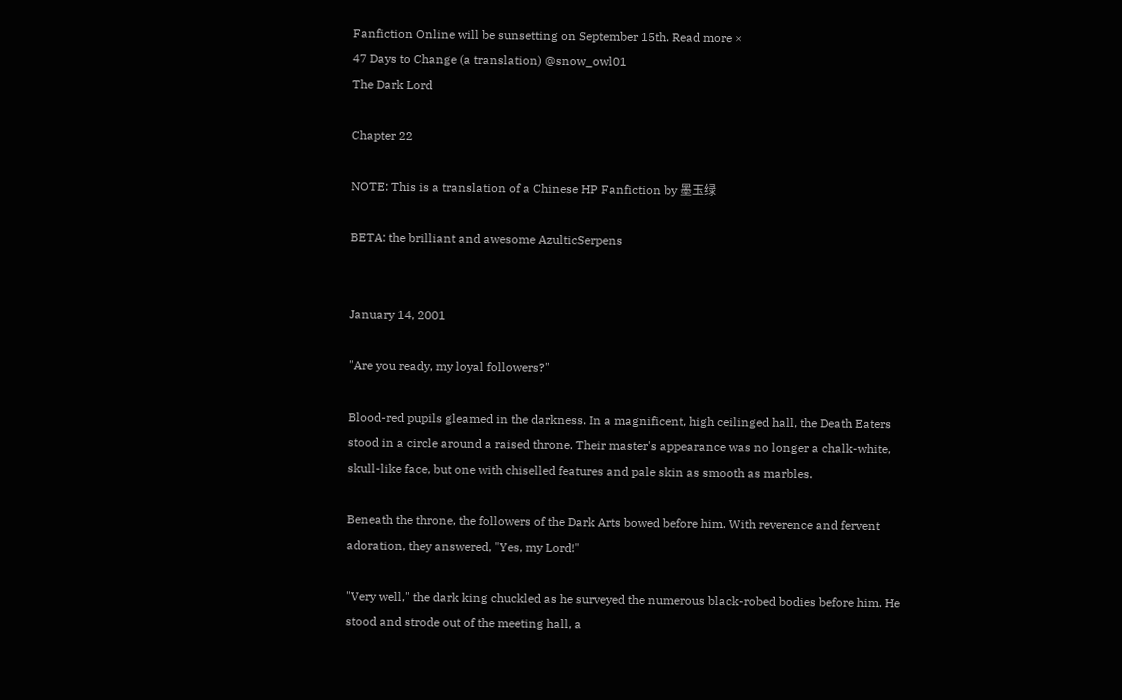Fanfiction Online will be sunsetting on September 15th. Read more ×
47 Days to Change (a translation) @snow_owl01
The Dark Lord

Chapter 22

NOTE: This is a translation of a Chinese HP Fanfiction by 墨玉绿

BETA: the brilliant and awesome AzulticSerpens


January 14, 2001

"Are you ready, my loyal followers?"

Blood-red pupils gleamed in the darkness. In a magnificent, high ceilinged hall, the Death Eaters stood in a circle around a raised throne. Their master's appearance was no longer a chalk-white, skull-like face, but one with chiselled features and pale skin as smooth as marbles.

Beneath the throne, the followers of the Dark Arts bowed before him. With reverence and fervent adoration, they answered, "Yes, my Lord!"

"Very well," the dark king chuckled as he surveyed the numerous black-robed bodies before him. He stood and strode out of the meeting hall, a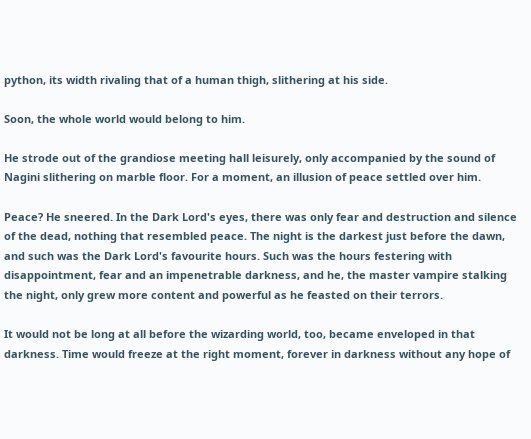python, its width rivaling that of a human thigh, slithering at his side.

Soon, the whole world would belong to him.

He strode out of the grandiose meeting hall leisurely, only accompanied by the sound of Nagini slithering on marble floor. For a moment, an illusion of peace settled over him.

Peace? He sneered. In the Dark Lord's eyes, there was only fear and destruction and silence of the dead, nothing that resembled peace. The night is the darkest just before the dawn, and such was the Dark Lord's favourite hours. Such was the hours festering with disappointment, fear and an impenetrable darkness, and he, the master vampire stalking the night, only grew more content and powerful as he feasted on their terrors.

It would not be long at all before the wizarding world, too, became enveloped in that darkness. Time would freeze at the right moment, forever in darkness without any hope of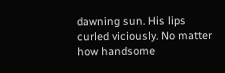dawning sun. His lips curled viciously. No matter how handsome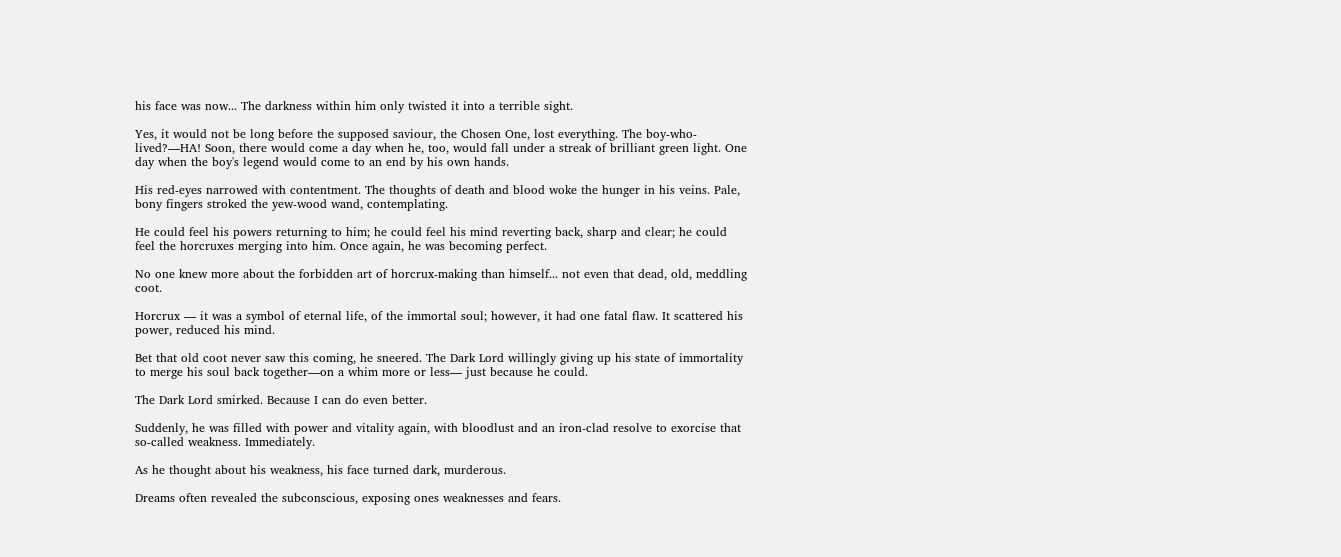his face was now... The darkness within him only twisted it into a terrible sight.

Yes, it would not be long before the supposed saviour, the Chosen One, lost everything. The boy-who-lived?—HA! Soon, there would come a day when he, too, would fall under a streak of brilliant green light. One day when the boy's legend would come to an end by his own hands.

His red-eyes narrowed with contentment. The thoughts of death and blood woke the hunger in his veins. Pale, bony fingers stroked the yew-wood wand, contemplating.

He could feel his powers returning to him; he could feel his mind reverting back, sharp and clear; he could feel the horcruxes merging into him. Once again, he was becoming perfect.

No one knew more about the forbidden art of horcrux-making than himself... not even that dead, old, meddling coot.

Horcrux — it was a symbol of eternal life, of the immortal soul; however, it had one fatal flaw. It scattered his power, reduced his mind.

Bet that old coot never saw this coming, he sneered. The Dark Lord willingly giving up his state of immortality to merge his soul back together—on a whim more or less— just because he could.

The Dark Lord smirked. Because I can do even better.

Suddenly, he was filled with power and vitality again, with bloodlust and an iron-clad resolve to exorcise that so-called weakness. Immediately.

As he thought about his weakness, his face turned dark, murderous.

Dreams often revealed the subconscious, exposing ones weaknesses and fears.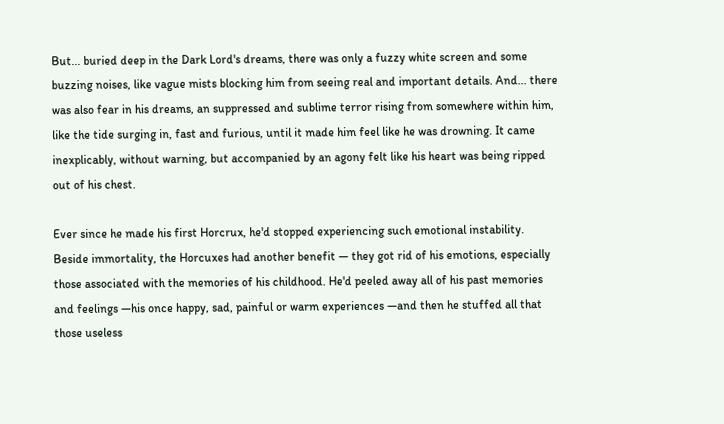But... buried deep in the Dark Lord's dreams, there was only a fuzzy white screen and some buzzing noises, like vague mists blocking him from seeing real and important details. And... there was also fear in his dreams, an suppressed and sublime terror rising from somewhere within him, like the tide surging in, fast and furious, until it made him feel like he was drowning. It came inexplicably, without warning, but accompanied by an agony felt like his heart was being ripped out of his chest.

Ever since he made his first Horcrux, he'd stopped experiencing such emotional instability. Beside immortality, the Horcuxes had another benefit — they got rid of his emotions, especially those associated with the memories of his childhood. He'd peeled away all of his past memories and feelings —his once happy, sad, painful or warm experiences —and then he stuffed all that those useless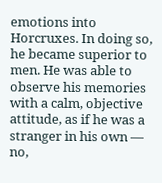emotions into Horcruxes. In doing so, he became superior to men. He was able to observe his memories with a calm, objective attitude, as if he was a stranger in his own — no,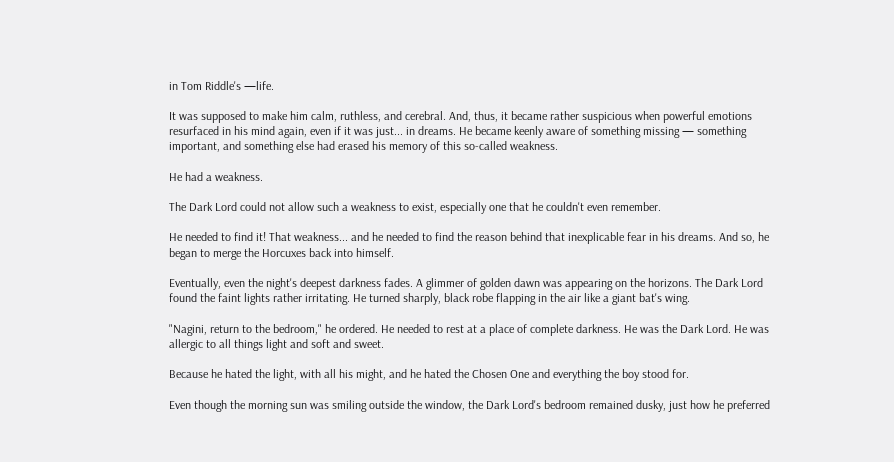in Tom Riddle's —life.

It was supposed to make him calm, ruthless, and cerebral. And, thus, it became rather suspicious when powerful emotions resurfaced in his mind again, even if it was just... in dreams. He became keenly aware of something missing — something important, and something else had erased his memory of this so-called weakness.

He had a weakness.

The Dark Lord could not allow such a weakness to exist, especially one that he couldn't even remember.

He needed to find it! That weakness... and he needed to find the reason behind that inexplicable fear in his dreams. And so, he began to merge the Horcuxes back into himself.

Eventually, even the night's deepest darkness fades. A glimmer of golden dawn was appearing on the horizons. The Dark Lord found the faint lights rather irritating. He turned sharply, black robe flapping in the air like a giant bat's wing.

"Nagini, return to the bedroom," he ordered. He needed to rest at a place of complete darkness. He was the Dark Lord. He was allergic to all things light and soft and sweet.

Because he hated the light, with all his might, and he hated the Chosen One and everything the boy stood for.

Even though the morning sun was smiling outside the window, the Dark Lord's bedroom remained dusky, just how he preferred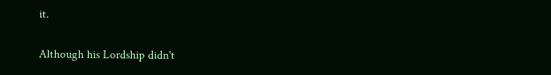it.

Although his Lordship didn't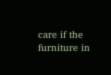care if the furniture in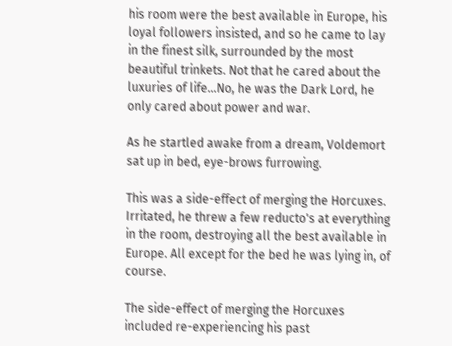his room were the best available in Europe, his loyal followers insisted, and so he came to lay in the finest silk, surrounded by the most beautiful trinkets. Not that he cared about the luxuries of life...No, he was the Dark Lord, he only cared about power and war.

As he startled awake from a dream, Voldemort sat up in bed, eye-brows furrowing.

This was a side-effect of merging the Horcuxes. Irritated, he threw a few reducto's at everything in the room, destroying all the best available in Europe. All except for the bed he was lying in, of course.

The side-effect of merging the Horcuxes included re-experiencing his past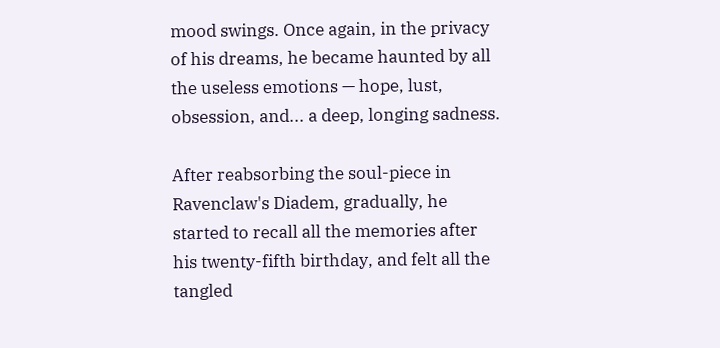mood swings. Once again, in the privacy of his dreams, he became haunted by all the useless emotions — hope, lust, obsession, and... a deep, longing sadness.

After reabsorbing the soul-piece in Ravenclaw's Diadem, gradually, he started to recall all the memories after his twenty-fifth birthday, and felt all the tangled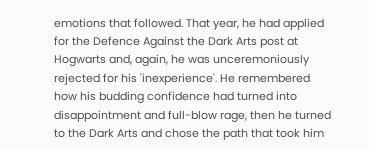emotions that followed. That year, he had applied for the Defence Against the Dark Arts post at Hogwarts and, again, he was unceremoniously rejected for his 'inexperience'. He remembered how his budding confidence had turned into disappointment and full-blow rage, then he turned to the Dark Arts and chose the path that took him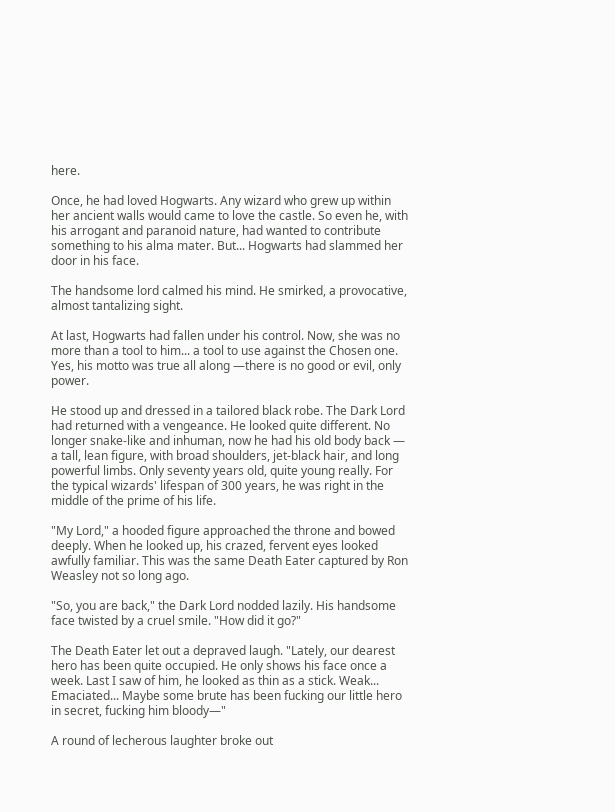here.

Once, he had loved Hogwarts. Any wizard who grew up within her ancient walls would came to love the castle. So even he, with his arrogant and paranoid nature, had wanted to contribute something to his alma mater. But... Hogwarts had slammed her door in his face.

The handsome lord calmed his mind. He smirked, a provocative, almost tantalizing sight.

At last, Hogwarts had fallen under his control. Now, she was no more than a tool to him... a tool to use against the Chosen one. Yes, his motto was true all along —there is no good or evil, only power.

He stood up and dressed in a tailored black robe. The Dark Lord had returned with a vengeance. He looked quite different. No longer snake-like and inhuman, now he had his old body back — a tall, lean figure, with broad shoulders, jet-black hair, and long powerful limbs. Only seventy years old, quite young really. For the typical wizards' lifespan of 300 years, he was right in the middle of the prime of his life.

"My Lord," a hooded figure approached the throne and bowed deeply. When he looked up, his crazed, fervent eyes looked awfully familiar. This was the same Death Eater captured by Ron Weasley not so long ago.

"So, you are back," the Dark Lord nodded lazily. His handsome face twisted by a cruel smile. "How did it go?"

The Death Eater let out a depraved laugh. "Lately, our dearest hero has been quite occupied. He only shows his face once a week. Last I saw of him, he looked as thin as a stick. Weak... Emaciated... Maybe some brute has been fucking our little hero in secret, fucking him bloody—"

A round of lecherous laughter broke out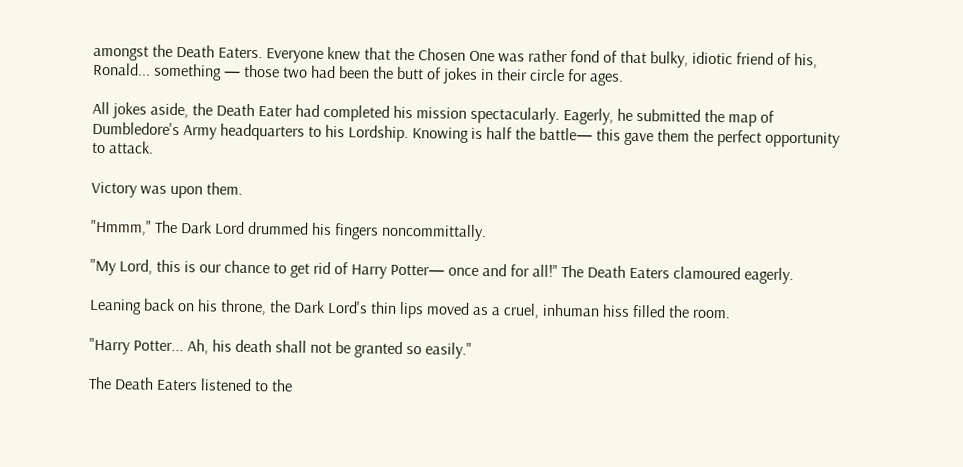amongst the Death Eaters. Everyone knew that the Chosen One was rather fond of that bulky, idiotic friend of his, Ronald... something — those two had been the butt of jokes in their circle for ages.

All jokes aside, the Death Eater had completed his mission spectacularly. Eagerly, he submitted the map of Dumbledore's Army headquarters to his Lordship. Knowing is half the battle— this gave them the perfect opportunity to attack.

Victory was upon them.

"Hmmm," The Dark Lord drummed his fingers noncommittally.

"My Lord, this is our chance to get rid of Harry Potter— once and for all!" The Death Eaters clamoured eagerly.

Leaning back on his throne, the Dark Lord's thin lips moved as a cruel, inhuman hiss filled the room.

"Harry Potter... Ah, his death shall not be granted so easily."

The Death Eaters listened to the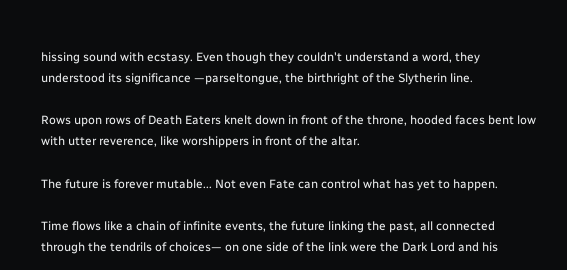hissing sound with ecstasy. Even though they couldn't understand a word, they understood its significance —parseltongue, the birthright of the Slytherin line.

Rows upon rows of Death Eaters knelt down in front of the throne, hooded faces bent low with utter reverence, like worshippers in front of the altar.

The future is forever mutable... Not even Fate can control what has yet to happen.

Time flows like a chain of infinite events, the future linking the past, all connected through the tendrils of choices— on one side of the link were the Dark Lord and his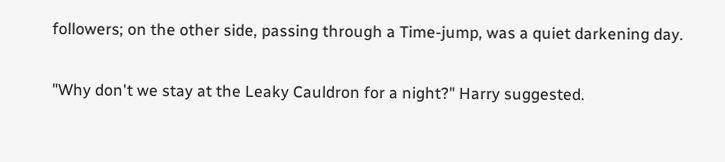followers; on the other side, passing through a Time-jump, was a quiet darkening day.

"Why don't we stay at the Leaky Cauldron for a night?" Harry suggested.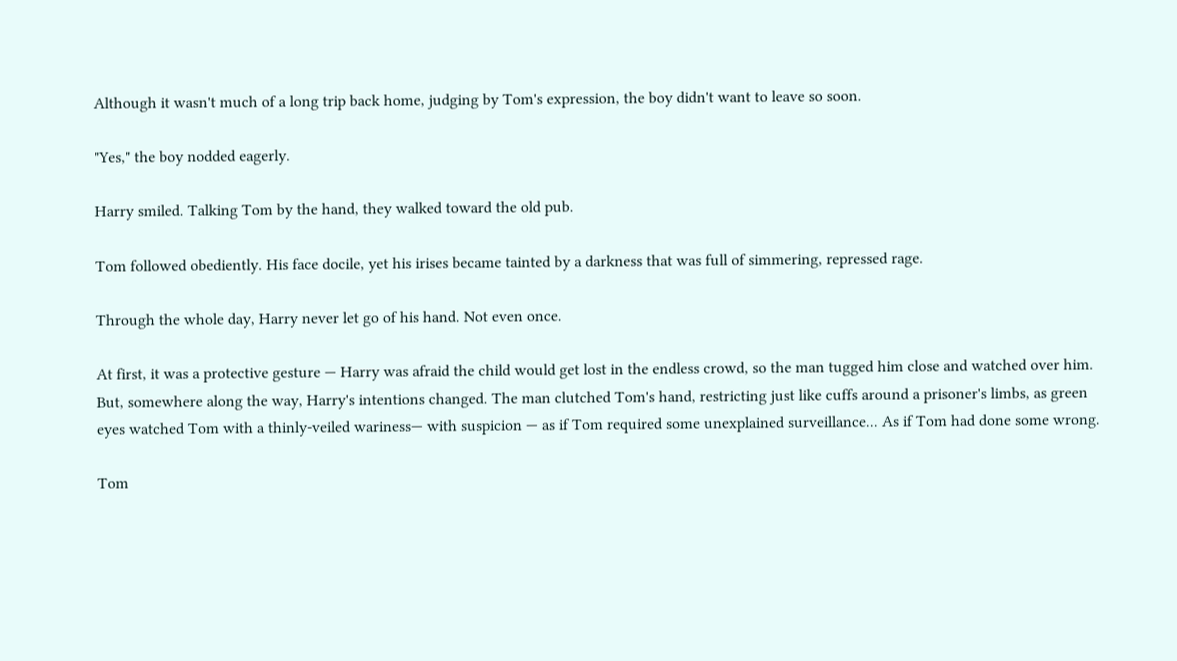Although it wasn't much of a long trip back home, judging by Tom's expression, the boy didn't want to leave so soon.

"Yes," the boy nodded eagerly.

Harry smiled. Talking Tom by the hand, they walked toward the old pub.

Tom followed obediently. His face docile, yet his irises became tainted by a darkness that was full of simmering, repressed rage.

Through the whole day, Harry never let go of his hand. Not even once.

At first, it was a protective gesture — Harry was afraid the child would get lost in the endless crowd, so the man tugged him close and watched over him. But, somewhere along the way, Harry's intentions changed. The man clutched Tom's hand, restricting just like cuffs around a prisoner's limbs, as green eyes watched Tom with a thinly-veiled wariness— with suspicion — as if Tom required some unexplained surveillance... As if Tom had done some wrong.

Tom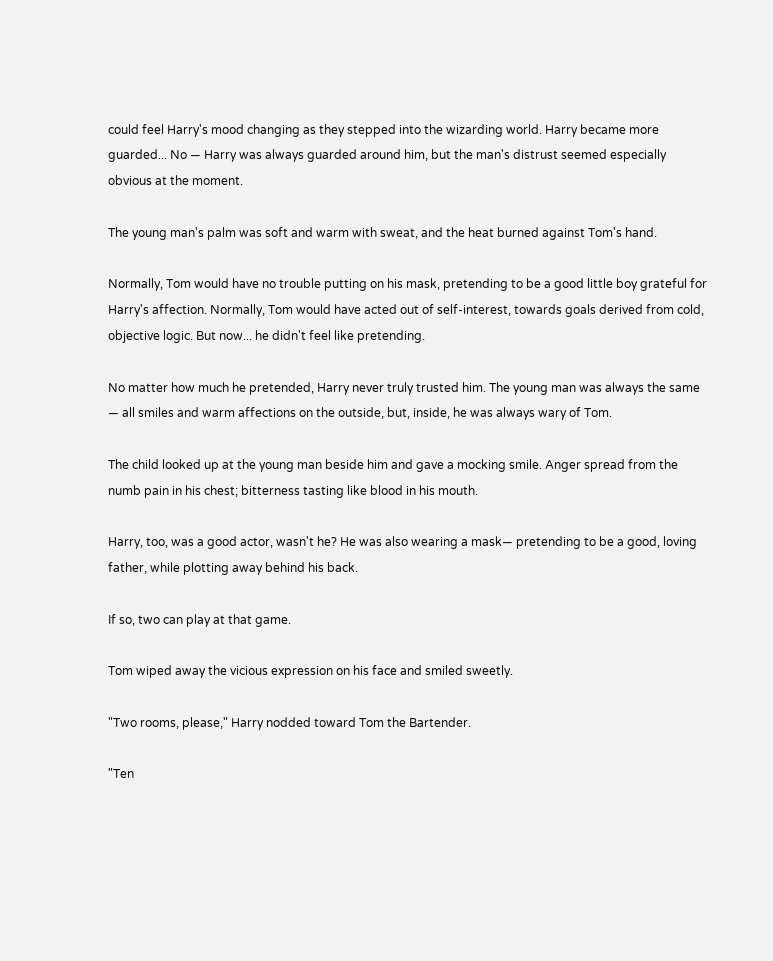could feel Harry's mood changing as they stepped into the wizarding world. Harry became more guarded... No — Harry was always guarded around him, but the man's distrust seemed especially obvious at the moment.

The young man's palm was soft and warm with sweat, and the heat burned against Tom's hand.

Normally, Tom would have no trouble putting on his mask, pretending to be a good little boy grateful for Harry's affection. Normally, Tom would have acted out of self-interest, towards goals derived from cold, objective logic. But now... he didn't feel like pretending.

No matter how much he pretended, Harry never truly trusted him. The young man was always the same — all smiles and warm affections on the outside, but, inside, he was always wary of Tom.

The child looked up at the young man beside him and gave a mocking smile. Anger spread from the numb pain in his chest; bitterness tasting like blood in his mouth.

Harry, too, was a good actor, wasn't he? He was also wearing a mask— pretending to be a good, loving father, while plotting away behind his back.

If so, two can play at that game.

Tom wiped away the vicious expression on his face and smiled sweetly.

"Two rooms, please," Harry nodded toward Tom the Bartender.

"Ten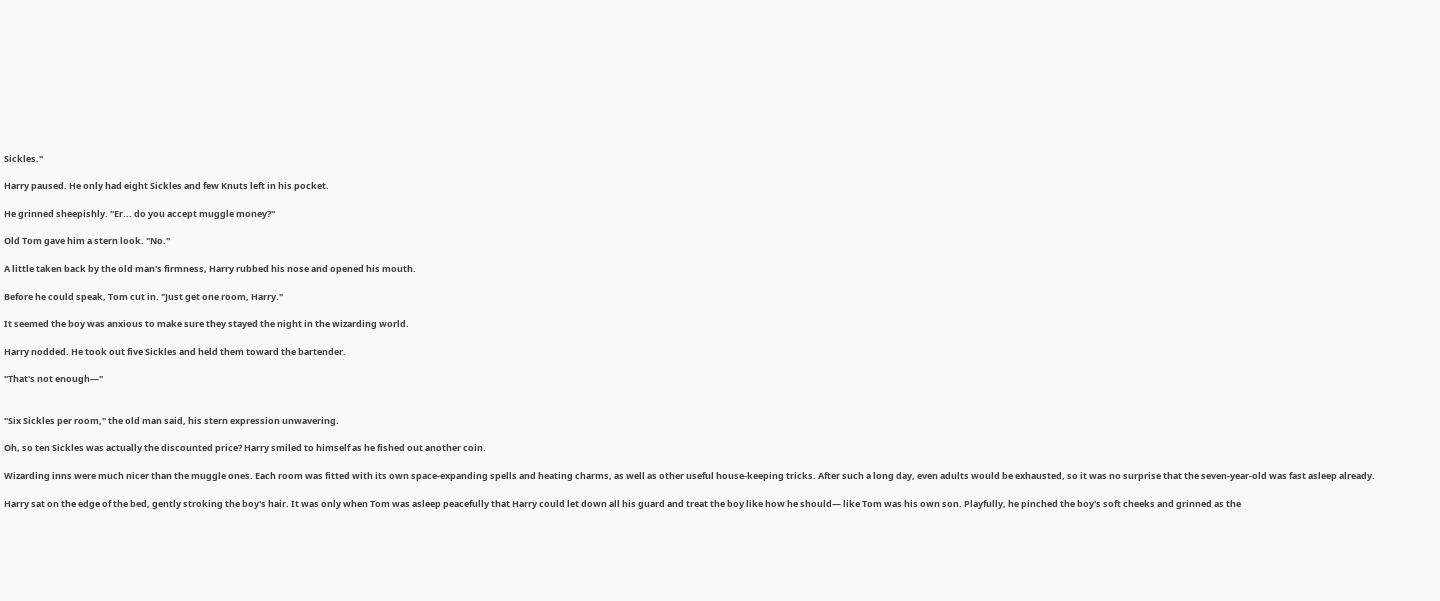Sickles."

Harry paused. He only had eight Sickles and few Knuts left in his pocket.

He grinned sheepishly. "Er... do you accept muggle money?"

Old Tom gave him a stern look. "No."

A little taken back by the old man's firmness, Harry rubbed his nose and opened his mouth.

Before he could speak, Tom cut in. "Just get one room, Harry."

It seemed the boy was anxious to make sure they stayed the night in the wizarding world.

Harry nodded. He took out five Sickles and held them toward the bartender.

"That's not enough—"


"Six Sickles per room," the old man said, his stern expression unwavering.

Oh, so ten Sickles was actually the discounted price? Harry smiled to himself as he fished out another coin.

Wizarding inns were much nicer than the muggle ones. Each room was fitted with its own space-expanding spells and heating charms, as well as other useful house-keeping tricks. After such a long day, even adults would be exhausted, so it was no surprise that the seven-year-old was fast asleep already.

Harry sat on the edge of the bed, gently stroking the boy's hair. It was only when Tom was asleep peacefully that Harry could let down all his guard and treat the boy like how he should— like Tom was his own son. Playfully, he pinched the boy's soft cheeks and grinned as the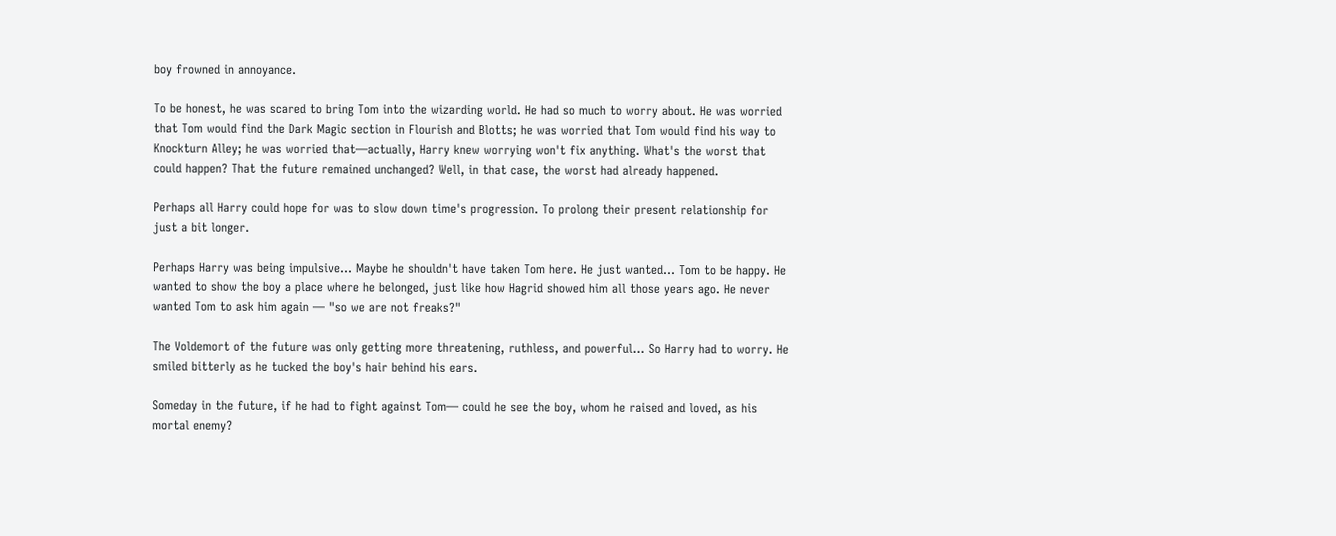boy frowned in annoyance.

To be honest, he was scared to bring Tom into the wizarding world. He had so much to worry about. He was worried that Tom would find the Dark Magic section in Flourish and Blotts; he was worried that Tom would find his way to Knockturn Alley; he was worried that—actually, Harry knew worrying won't fix anything. What's the worst that could happen? That the future remained unchanged? Well, in that case, the worst had already happened.

Perhaps all Harry could hope for was to slow down time's progression. To prolong their present relationship for just a bit longer.

Perhaps Harry was being impulsive... Maybe he shouldn't have taken Tom here. He just wanted... Tom to be happy. He wanted to show the boy a place where he belonged, just like how Hagrid showed him all those years ago. He never wanted Tom to ask him again — "so we are not freaks?"

The Voldemort of the future was only getting more threatening, ruthless, and powerful... So Harry had to worry. He smiled bitterly as he tucked the boy's hair behind his ears.

Someday in the future, if he had to fight against Tom— could he see the boy, whom he raised and loved, as his mortal enemy?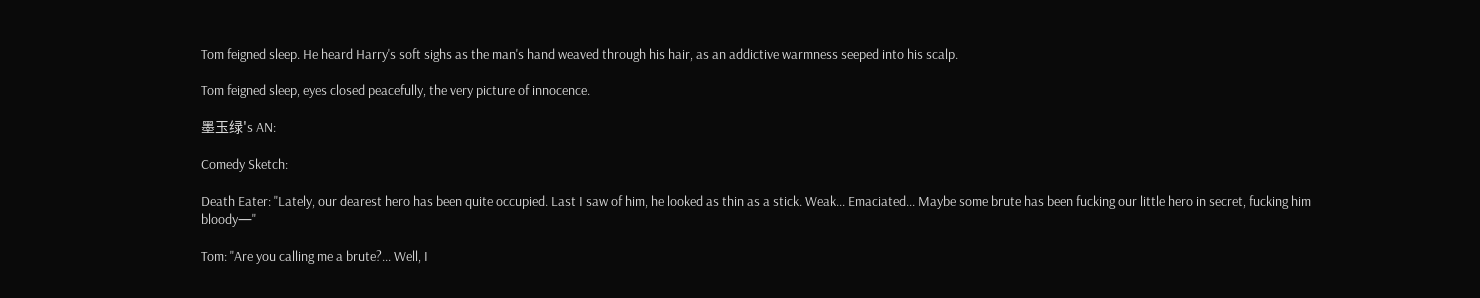Tom feigned sleep. He heard Harry's soft sighs as the man's hand weaved through his hair, as an addictive warmness seeped into his scalp.

Tom feigned sleep, eyes closed peacefully, the very picture of innocence.

墨玉绿's AN:

Comedy Sketch:

Death Eater: "Lately, our dearest hero has been quite occupied. Last I saw of him, he looked as thin as a stick. Weak... Emaciated... Maybe some brute has been fucking our little hero in secret, fucking him bloody—"

Tom: "Are you calling me a brute?... Well, I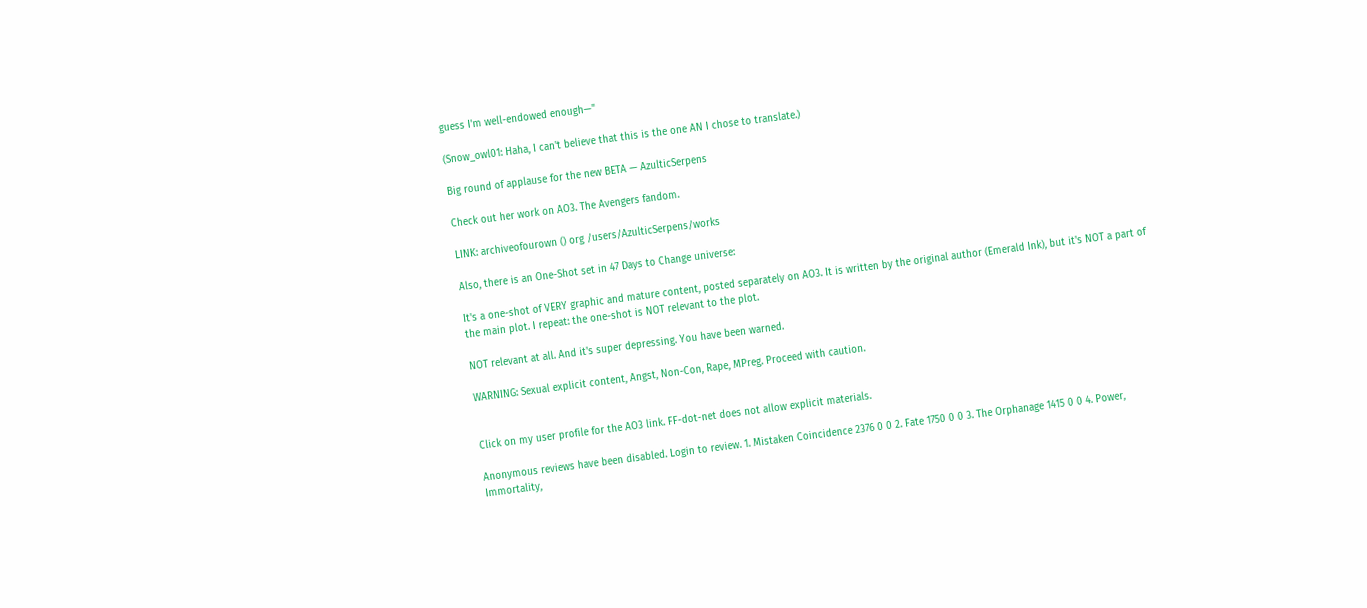guess I'm well-endowed enough—"

(Snow_owl01: Haha, I can't believe that this is the one AN I chose to translate.)

Big round of applause for the new BETA — AzulticSerpens

Check out her work on AO3. The Avengers fandom.

LINK: archiveofourown () org /users/AzulticSerpens/works

Also, there is an One-Shot set in 47 Days to Change universe:

It's a one-shot of VERY graphic and mature content, posted separately on AO3. It is written by the original author (Emerald Ink), but it's NOT a part of the main plot. I repeat: the one-shot is NOT relevant to the plot.

NOT relevant at all. And it's super depressing. You have been warned.

WARNING: Sexual explicit content, Angst, Non-Con, Rape, MPreg. Proceed with caution.


Click on my user profile for the AO3 link. FF-dot-net does not allow explicit materials.

Anonymous reviews have been disabled. Login to review. 1. Mistaken Coincidence 2376 0 0 2. Fate 1750 0 0 3. The Orphanage 1415 0 0 4. Power, Immortality,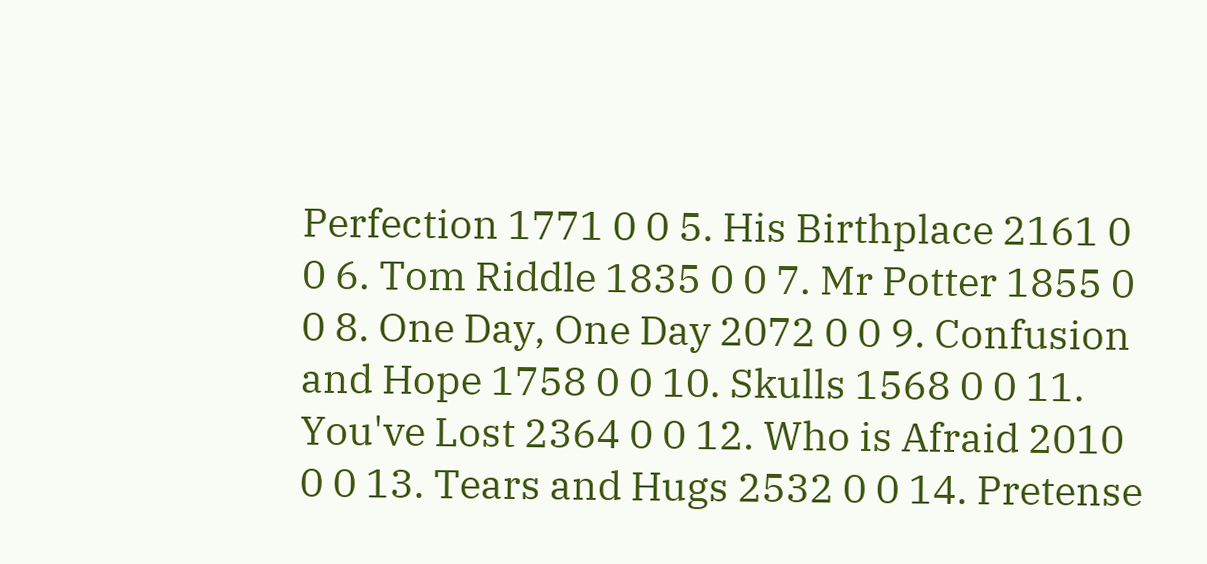Perfection 1771 0 0 5. His Birthplace 2161 0 0 6. Tom Riddle 1835 0 0 7. Mr Potter 1855 0 0 8. One Day, One Day 2072 0 0 9. Confusion and Hope 1758 0 0 10. Skulls 1568 0 0 11. You've Lost 2364 0 0 12. Who is Afraid 2010 0 0 13. Tears and Hugs 2532 0 0 14. Pretense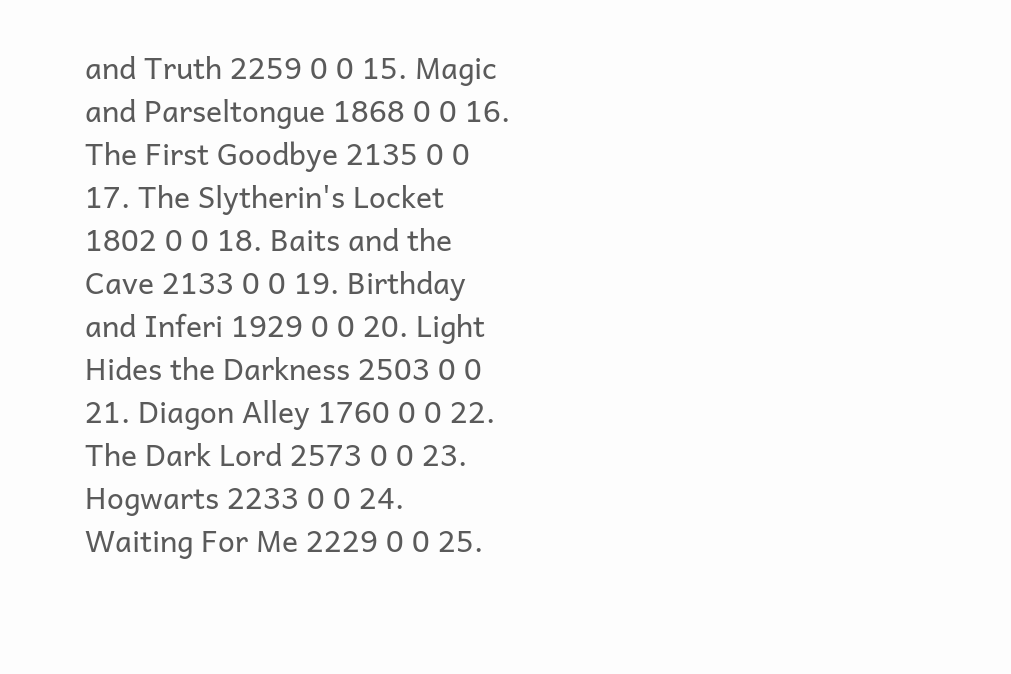and Truth 2259 0 0 15. Magic and Parseltongue 1868 0 0 16. The First Goodbye 2135 0 0 17. The Slytherin's Locket 1802 0 0 18. Baits and the Cave 2133 0 0 19. Birthday and Inferi 1929 0 0 20. Light Hides the Darkness 2503 0 0 21. Diagon Alley 1760 0 0 22. The Dark Lord 2573 0 0 23. Hogwarts 2233 0 0 24. Waiting For Me 2229 0 0 25.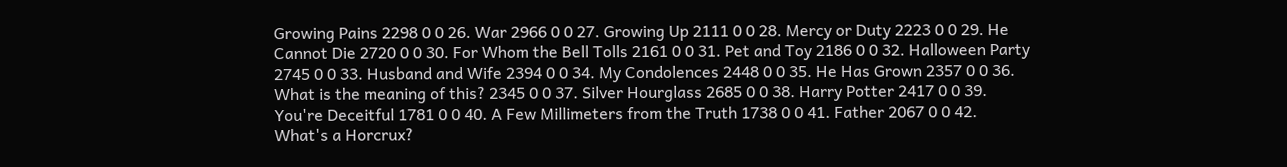Growing Pains 2298 0 0 26. War 2966 0 0 27. Growing Up 2111 0 0 28. Mercy or Duty 2223 0 0 29. He Cannot Die 2720 0 0 30. For Whom the Bell Tolls 2161 0 0 31. Pet and Toy 2186 0 0 32. Halloween Party 2745 0 0 33. Husband and Wife 2394 0 0 34. My Condolences 2448 0 0 35. He Has Grown 2357 0 0 36. What is the meaning of this? 2345 0 0 37. Silver Hourglass 2685 0 0 38. Harry Potter 2417 0 0 39. You're Deceitful 1781 0 0 40. A Few Millimeters from the Truth 1738 0 0 41. Father 2067 0 0 42. What's a Horcrux?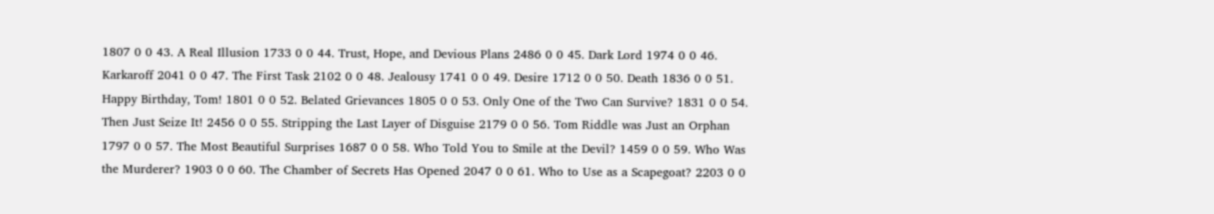1807 0 0 43. A Real Illusion 1733 0 0 44. Trust, Hope, and Devious Plans 2486 0 0 45. Dark Lord 1974 0 0 46. Karkaroff 2041 0 0 47. The First Task 2102 0 0 48. Jealousy 1741 0 0 49. Desire 1712 0 0 50. Death 1836 0 0 51. Happy Birthday, Tom! 1801 0 0 52. Belated Grievances 1805 0 0 53. Only One of the Two Can Survive? 1831 0 0 54. Then Just Seize It! 2456 0 0 55. Stripping the Last Layer of Disguise 2179 0 0 56. Tom Riddle was Just an Orphan 1797 0 0 57. The Most Beautiful Surprises 1687 0 0 58. Who Told You to Smile at the Devil? 1459 0 0 59. Who Was the Murderer? 1903 0 0 60. The Chamber of Secrets Has Opened 2047 0 0 61. Who to Use as a Scapegoat? 2203 0 0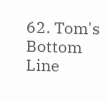62. Tom's Bottom Line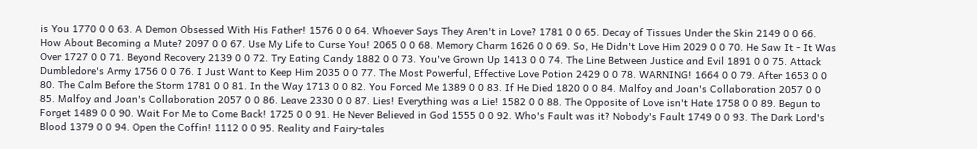is You 1770 0 0 63. A Demon Obsessed With His Father! 1576 0 0 64. Whoever Says They Aren't in Love? 1781 0 0 65. Decay of Tissues Under the Skin 2149 0 0 66. How About Becoming a Mute? 2097 0 0 67. Use My Life to Curse You! 2065 0 0 68. Memory Charm 1626 0 0 69. So, He Didn't Love Him 2029 0 0 70. He Saw It - It Was Over 1727 0 0 71. Beyond Recovery 2139 0 0 72. Try Eating Candy 1882 0 0 73. You've Grown Up 1413 0 0 74. The Line Between Justice and Evil 1891 0 0 75. Attack Dumbledore's Army 1756 0 0 76. I Just Want to Keep Him 2035 0 0 77. The Most Powerful, Effective Love Potion 2429 0 0 78. WARNING! 1664 0 0 79. After 1653 0 0 80. The Calm Before the Storm 1781 0 0 81. In the Way 1713 0 0 82. You Forced Me 1389 0 0 83. If He Died 1820 0 0 84. Malfoy and Joan's Collaboration 2057 0 0 85. Malfoy and Joan's Collaboration 2057 0 0 86. Leave 2330 0 0 87. Lies! Everything was a Lie! 1582 0 0 88. The Opposite of Love isn't Hate 1758 0 0 89. Begun to Forget 1489 0 0 90. Wait For Me to Come Back! 1725 0 0 91. He Never Believed in God 1555 0 0 92. Who's Fault was it? Nobody's Fault 1749 0 0 93. The Dark Lord's Blood 1379 0 0 94. Open the Coffin! 1112 0 0 95. Reality and Fairy-tales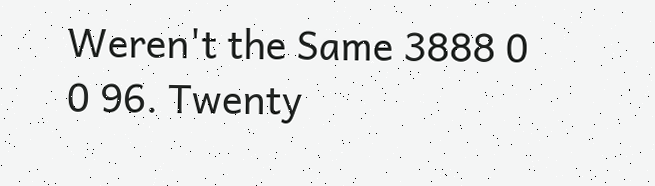Weren't the Same 3888 0 0 96. Twenty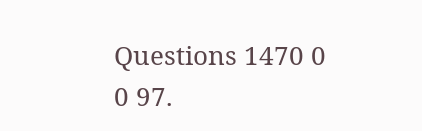Questions 1470 0 0 97.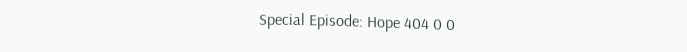Special Episode: Hope 404 0 0